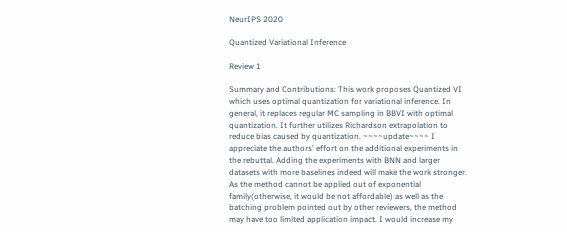NeurIPS 2020

Quantized Variational Inference

Review 1

Summary and Contributions: This work proposes Quantized VI which uses optimal quantization for variational inference. In general, it replaces regular MC sampling in BBVI with optimal quantization. It further utilizes Richardson extrapolation to reduce bias caused by quantization. ~~~~update~~~~ I appreciate the authors' effort on the additional experiments in the rebuttal. Adding the experiments with BNN and larger datasets with more baselines indeed will make the work stronger. As the method cannot be applied out of exponential family(otherwise, it would be not affordable) as well as the batching problem pointed out by other reviewers, the method may have too limited application impact. I would increase my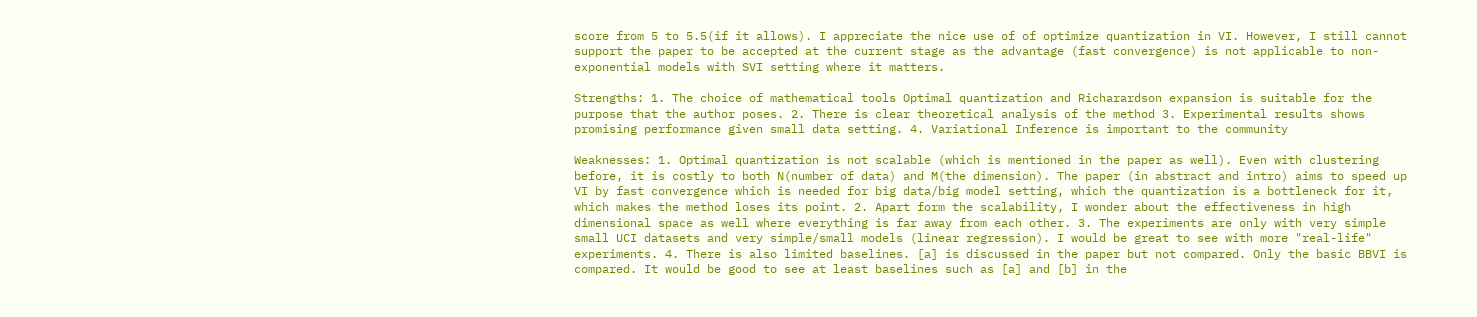score from 5 to 5.5(if it allows). I appreciate the nice use of of optimize quantization in VI. However, I still cannot support the paper to be accepted at the current stage as the advantage (fast convergence) is not applicable to non-exponential models with SVI setting where it matters.

Strengths: 1. The choice of mathematical tools Optimal quantization and Richarardson expansion is suitable for the purpose that the author poses. 2. There is clear theoretical analysis of the method 3. Experimental results shows promising performance given small data setting. 4. Variational Inference is important to the community

Weaknesses: 1. Optimal quantization is not scalable (which is mentioned in the paper as well). Even with clustering before, it is costly to both N(number of data) and M(the dimension). The paper (in abstract and intro) aims to speed up VI by fast convergence which is needed for big data/big model setting, which the quantization is a bottleneck for it, which makes the method loses its point. 2. Apart form the scalability, I wonder about the effectiveness in high dimensional space as well where everything is far away from each other. 3. The experiments are only with very simple small UCI datasets and very simple/small models (linear regression). I would be great to see with more "real-life" experiments. 4. There is also limited baselines. [a] is discussed in the paper but not compared. Only the basic BBVI is compared. It would be good to see at least baselines such as [a] and [b] in the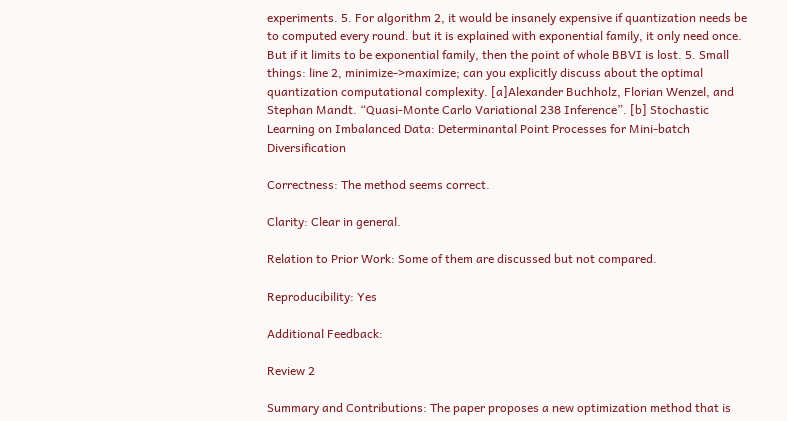experiments. 5. For algorithm 2, it would be insanely expensive if quantization needs be to computed every round. but it is explained with exponential family, it only need once. But if it limits to be exponential family, then the point of whole BBVI is lost. 5. Small things: line 2, minimize->maximize; can you explicitly discuss about the optimal quantization computational complexity. [a]Alexander Buchholz, Florian Wenzel, and Stephan Mandt. “Quasi-Monte Carlo Variational 238 Inference”. [b] Stochastic Learning on Imbalanced Data: Determinantal Point Processes for Mini-batch Diversification

Correctness: The method seems correct.

Clarity: Clear in general.

Relation to Prior Work: Some of them are discussed but not compared.

Reproducibility: Yes

Additional Feedback:

Review 2

Summary and Contributions: The paper proposes a new optimization method that is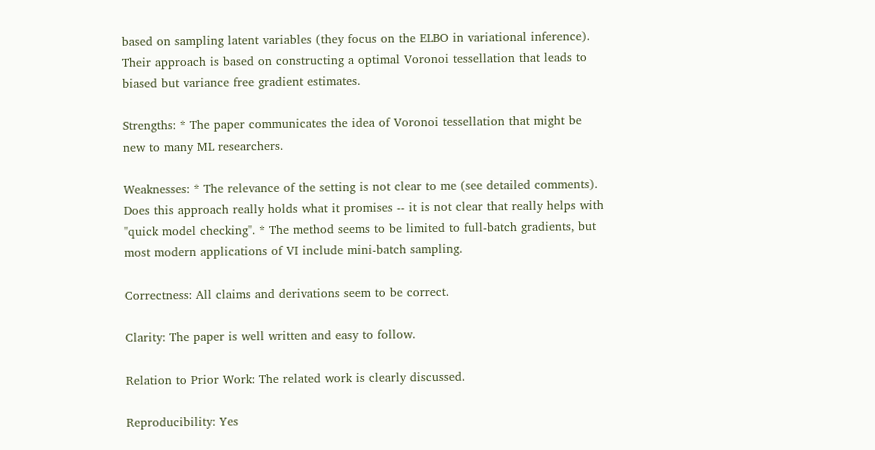based on sampling latent variables (they focus on the ELBO in variational inference). Their approach is based on constructing a optimal Voronoi tessellation that leads to biased but variance free gradient estimates.

Strengths: * The paper communicates the idea of Voronoi tessellation that might be new to many ML researchers.

Weaknesses: * The relevance of the setting is not clear to me (see detailed comments). Does this approach really holds what it promises -- it is not clear that really helps with "quick model checking". * The method seems to be limited to full-batch gradients, but most modern applications of VI include mini-batch sampling.

Correctness: All claims and derivations seem to be correct.

Clarity: The paper is well written and easy to follow.

Relation to Prior Work: The related work is clearly discussed.

Reproducibility: Yes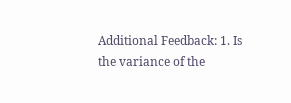Additional Feedback: 1. Is the variance of the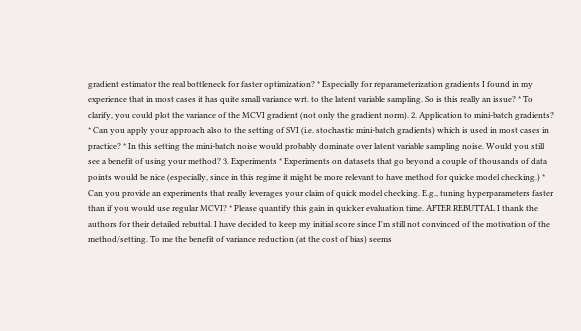gradient estimator the real bottleneck for faster optimization? * Especially for reparameterization gradients I found in my experience that in most cases it has quite small variance wrt. to the latent variable sampling. So is this really an issue? * To clarify, you could plot the variance of the MCVI gradient (not only the gradient norm). 2. Application to mini-batch gradients? * Can you apply your approach also to the setting of SVI (i.e. stochastic mini-batch gradients) which is used in most cases in practice? * In this setting the mini-batch noise would probably dominate over latent variable sampling noise. Would you still see a benefit of using your method? 3. Experiments * Experiments on datasets that go beyond a couple of thousands of data points would be nice (especially, since in this regime it might be more relevant to have method for quicke model checking.) * Can you provide an experiments that really leverages your claim of quick model checking. E.g., tuning hyperparameters faster than if you would use regular MCVI? * Please quantify this gain in quicker evaluation time. AFTER REBUTTAL I thank the authors for their detailed rebuttal. I have decided to keep my initial score since I'm still not convinced of the motivation of the method/setting. To me the benefit of variance reduction (at the cost of bias) seems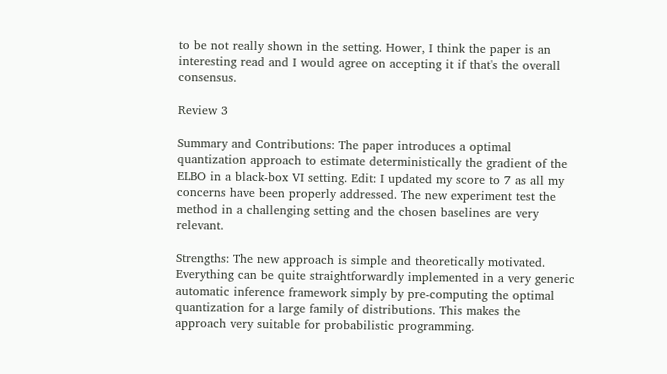to be not really shown in the setting. Hower, I think the paper is an interesting read and I would agree on accepting it if that's the overall consensus.

Review 3

Summary and Contributions: The paper introduces a optimal quantization approach to estimate deterministically the gradient of the ELBO in a black-box VI setting. Edit: I updated my score to 7 as all my concerns have been properly addressed. The new experiment test the method in a challenging setting and the chosen baselines are very relevant.

Strengths: The new approach is simple and theoretically motivated. Everything can be quite straightforwardly implemented in a very generic automatic inference framework simply by pre-computing the optimal quantization for a large family of distributions. This makes the approach very suitable for probabilistic programming.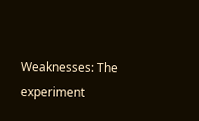Weaknesses: The experiment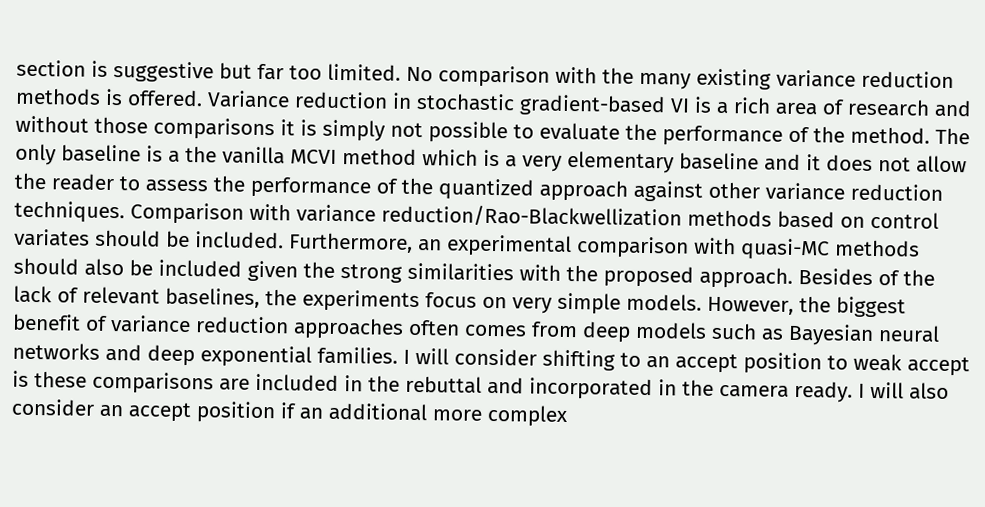section is suggestive but far too limited. No comparison with the many existing variance reduction methods is offered. Variance reduction in stochastic gradient-based VI is a rich area of research and without those comparisons it is simply not possible to evaluate the performance of the method. The only baseline is a the vanilla MCVI method which is a very elementary baseline and it does not allow the reader to assess the performance of the quantized approach against other variance reduction techniques. Comparison with variance reduction/Rao-Blackwellization methods based on control variates should be included. Furthermore, an experimental comparison with quasi-MC methods should also be included given the strong similarities with the proposed approach. Besides of the lack of relevant baselines, the experiments focus on very simple models. However, the biggest benefit of variance reduction approaches often comes from deep models such as Bayesian neural networks and deep exponential families. I will consider shifting to an accept position to weak accept is these comparisons are included in the rebuttal and incorporated in the camera ready. I will also consider an accept position if an additional more complex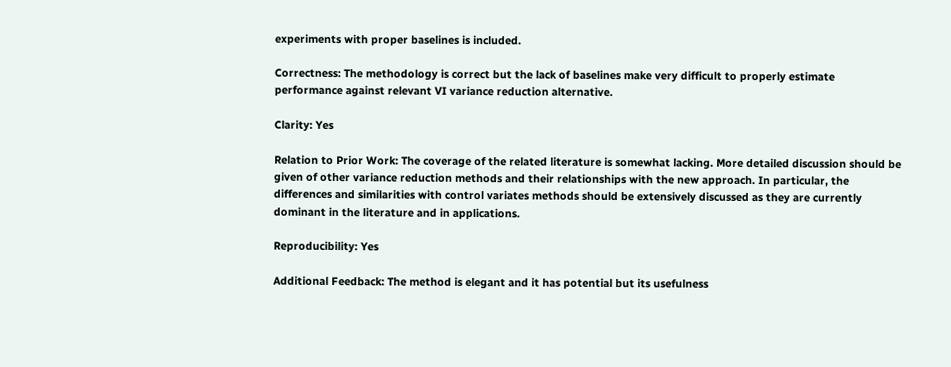experiments with proper baselines is included.

Correctness: The methodology is correct but the lack of baselines make very difficult to properly estimate performance against relevant VI variance reduction alternative.

Clarity: Yes

Relation to Prior Work: The coverage of the related literature is somewhat lacking. More detailed discussion should be given of other variance reduction methods and their relationships with the new approach. In particular, the differences and similarities with control variates methods should be extensively discussed as they are currently dominant in the literature and in applications.

Reproducibility: Yes

Additional Feedback: The method is elegant and it has potential but its usefulness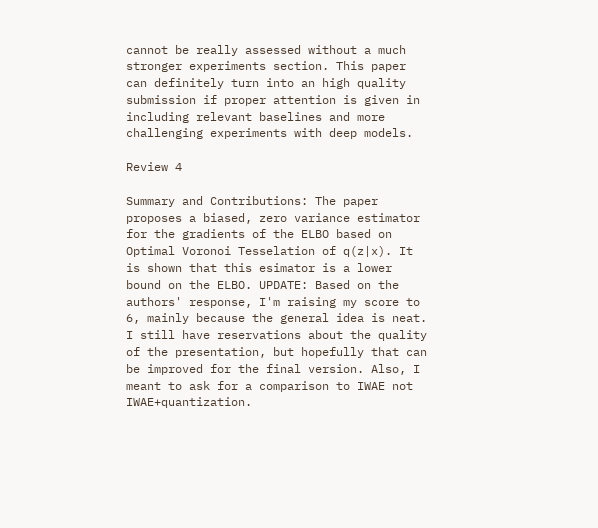cannot be really assessed without a much stronger experiments section. This paper can definitely turn into an high quality submission if proper attention is given in including relevant baselines and more challenging experiments with deep models.

Review 4

Summary and Contributions: The paper proposes a biased, zero variance estimator for the gradients of the ELBO based on Optimal Voronoi Tesselation of q(z|x). It is shown that this esimator is a lower bound on the ELBO. UPDATE: Based on the authors' response, I'm raising my score to 6, mainly because the general idea is neat. I still have reservations about the quality of the presentation, but hopefully that can be improved for the final version. Also, I meant to ask for a comparison to IWAE not IWAE+quantization.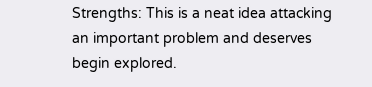Strengths: This is a neat idea attacking an important problem and deserves begin explored.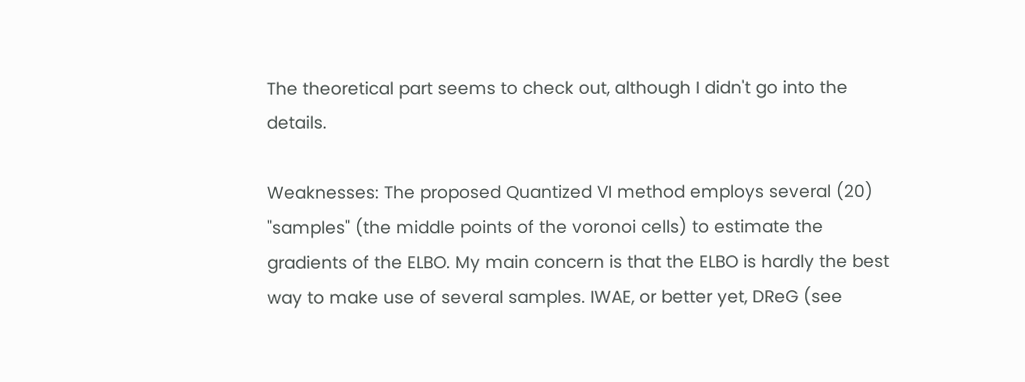The theoretical part seems to check out, although I didn't go into the details.

Weaknesses: The proposed Quantized VI method employs several (20) "samples" (the middle points of the voronoi cells) to estimate the gradients of the ELBO. My main concern is that the ELBO is hardly the best way to make use of several samples. IWAE, or better yet, DReG (see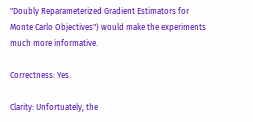"Doubly Reparameterized Gradient Estimators for Monte Carlo Objectives") would make the experiments much more informative.

Correctness: Yes.

Clarity: Unfortuately, the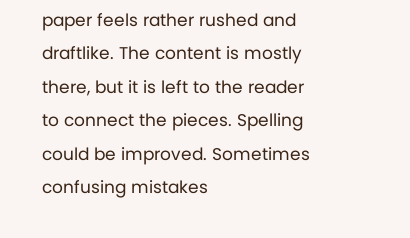paper feels rather rushed and draftlike. The content is mostly there, but it is left to the reader to connect the pieces. Spelling could be improved. Sometimes confusing mistakes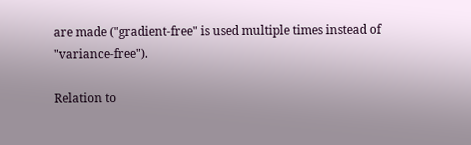are made ("gradient-free" is used multiple times instead of "variance-free").

Relation to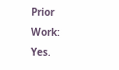Prior Work: Yes.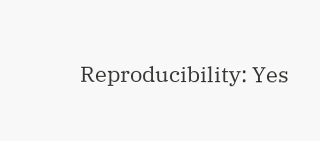Reproducibility: Yes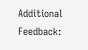Additional Feedback: